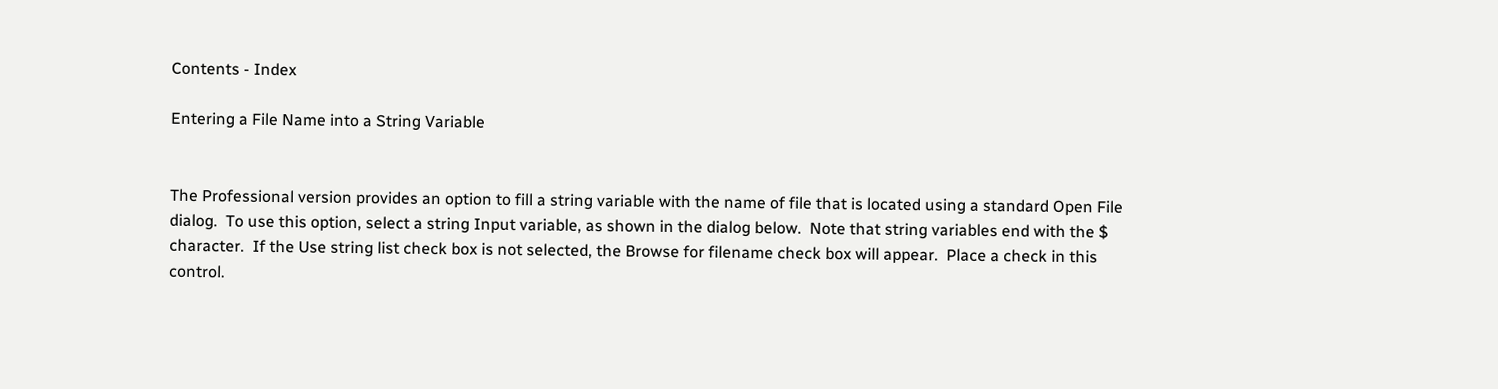Contents - Index

Entering a File Name into a String Variable


The Professional version provides an option to fill a string variable with the name of file that is located using a standard Open File dialog.  To use this option, select a string Input variable, as shown in the dialog below.  Note that string variables end with the $ character.  If the Use string list check box is not selected, the Browse for filename check box will appear.  Place a check in this control.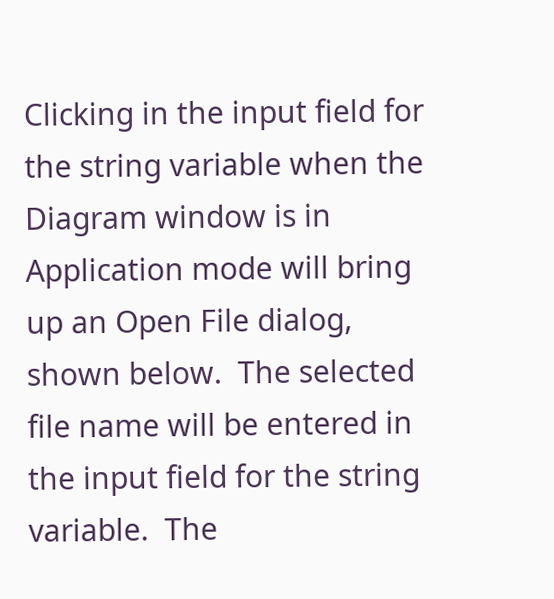Clicking in the input field for the string variable when the Diagram window is in Application mode will bring up an Open File dialog, shown below.  The selected file name will be entered in the input field for the string variable.  The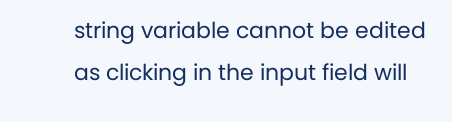string variable cannot be edited as clicking in the input field will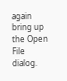again bring up the Open File dialog.